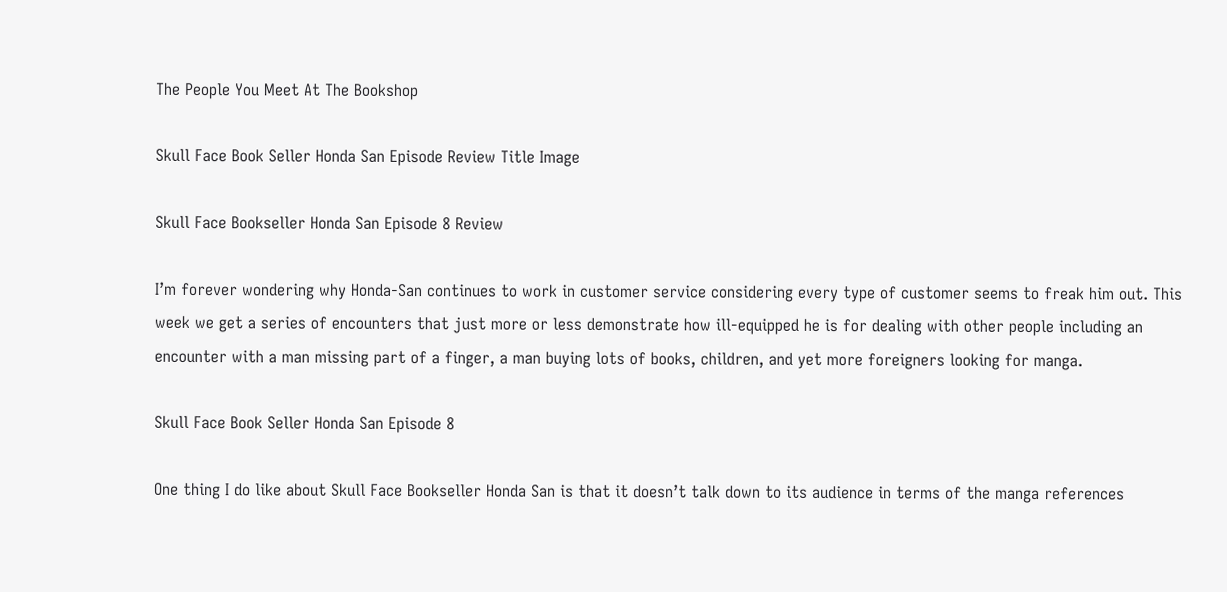The People You Meet At The Bookshop

Skull Face Book Seller Honda San Episode Review Title Image

Skull Face Bookseller Honda San Episode 8 Review

I’m forever wondering why Honda-San continues to work in customer service considering every type of customer seems to freak him out. This week we get a series of encounters that just more or less demonstrate how ill-equipped he is for dealing with other people including an encounter with a man missing part of a finger, a man buying lots of books, children, and yet more foreigners looking for manga.

Skull Face Book Seller Honda San Episode 8

One thing I do like about Skull Face Bookseller Honda San is that it doesn’t talk down to its audience in terms of the manga references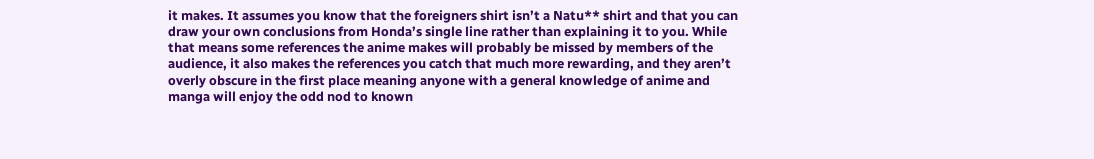it makes. It assumes you know that the foreigners shirt isn’t a Natu** shirt and that you can draw your own conclusions from Honda’s single line rather than explaining it to you. While that means some references the anime makes will probably be missed by members of the audience, it also makes the references you catch that much more rewarding, and they aren’t overly obscure in the first place meaning anyone with a general knowledge of anime and manga will enjoy the odd nod to known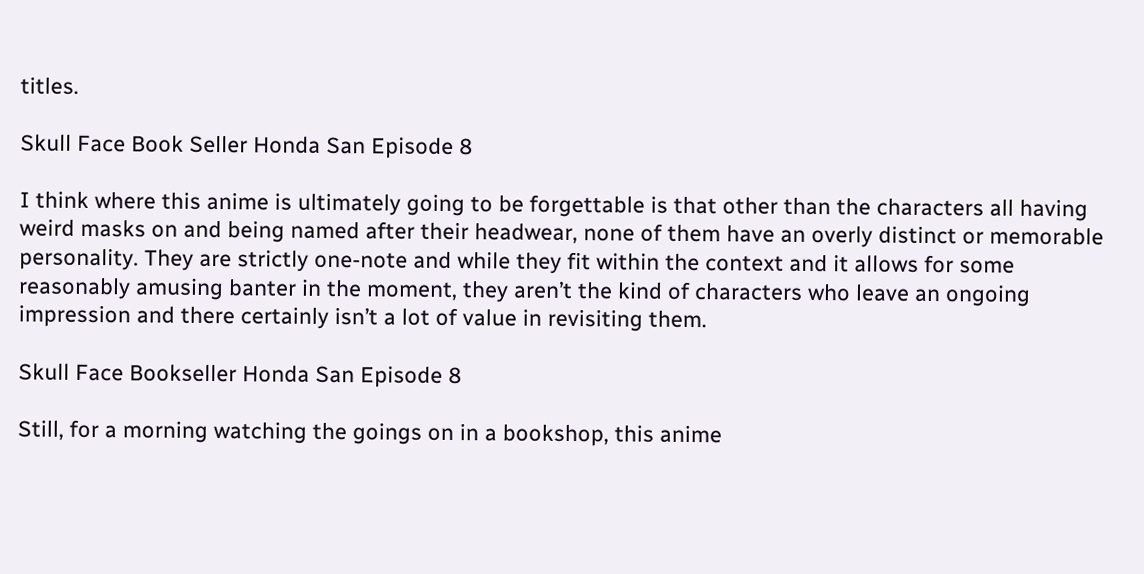titles.

Skull Face Book Seller Honda San Episode 8

I think where this anime is ultimately going to be forgettable is that other than the characters all having weird masks on and being named after their headwear, none of them have an overly distinct or memorable personality. They are strictly one-note and while they fit within the context and it allows for some reasonably amusing banter in the moment, they aren’t the kind of characters who leave an ongoing impression and there certainly isn’t a lot of value in revisiting them.

Skull Face Bookseller Honda San Episode 8

Still, for a morning watching the goings on in a bookshop, this anime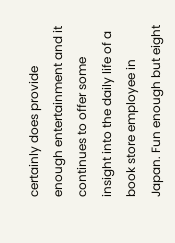certainly does provide enough entertainment and it continues to offer some insight into the daily life of a book store employee in Japan. Fun enough but eight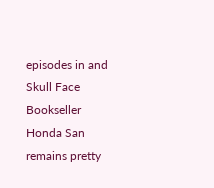episodes in and Skull Face Bookseller Honda San remains pretty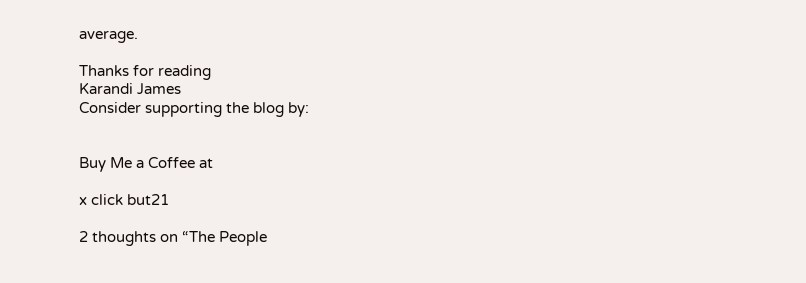average.

Thanks for reading
Karandi James
Consider supporting the blog by:


Buy Me a Coffee at

x click but21

2 thoughts on “The People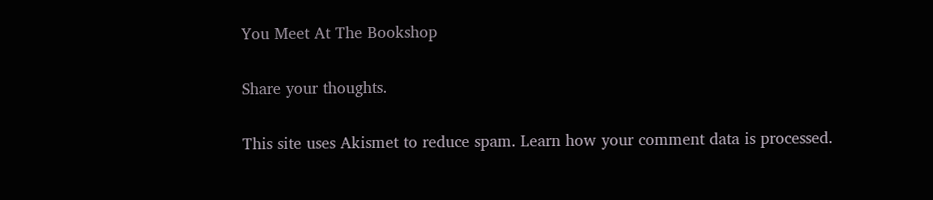You Meet At The Bookshop

Share your thoughts.

This site uses Akismet to reduce spam. Learn how your comment data is processed.